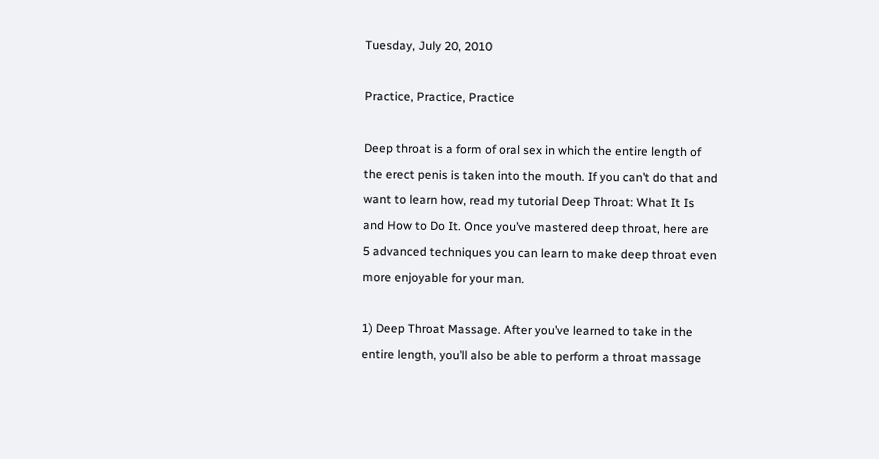Tuesday, July 20, 2010

Practice, Practice, Practice

Deep throat is a form of oral sex in which the entire length of the erect penis is taken into the mouth. If you can’t do that and want to learn how, read my tutorial Deep Throat: What It Is and How to Do It. Once you’ve mastered deep throat, here are 5 advanced techniques you can learn to make deep throat even more enjoyable for your man.

1) Deep Throat Massage. After you’ve learned to take in the entire length, you’ll also be able to perform a throat massage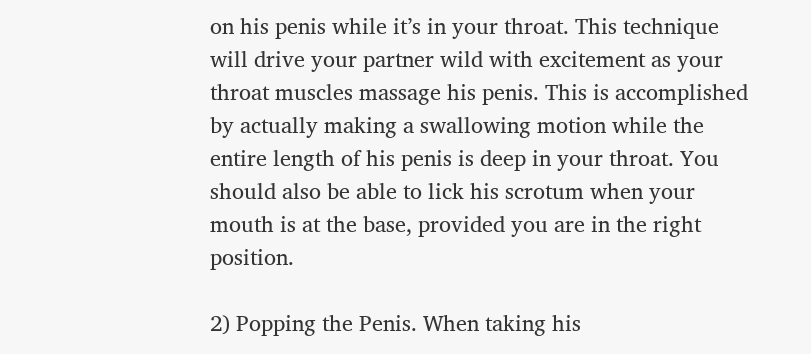on his penis while it’s in your throat. This technique will drive your partner wild with excitement as your throat muscles massage his penis. This is accomplished by actually making a swallowing motion while the entire length of his penis is deep in your throat. You should also be able to lick his scrotum when your mouth is at the base, provided you are in the right position.

2) Popping the Penis. When taking his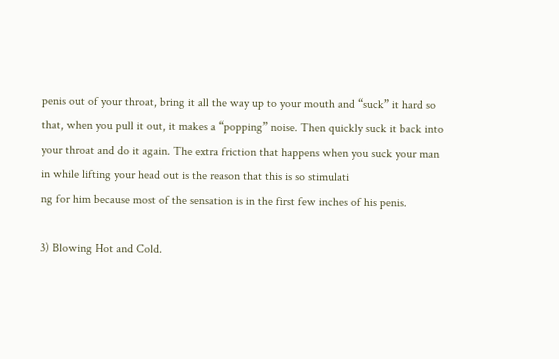penis out of your throat, bring it all the way up to your mouth and “suck” it hard so that, when you pull it out, it makes a “popping” noise. Then quickly suck it back into your throat and do it again. The extra friction that happens when you suck your man in while lifting your head out is the reason that this is so stimulati
ng for him because most of the sensation is in the first few inches of his penis.

3) Blowing Hot and Cold.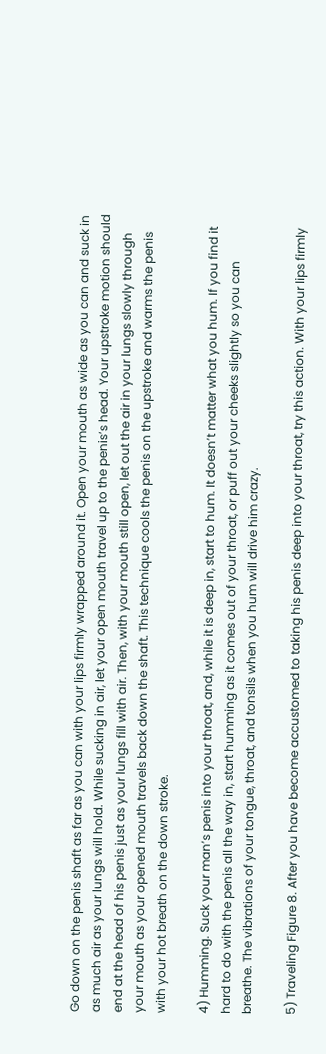Go down on the penis shaft as far as you can with your lips firmly wrapped around it. Open your mouth as wide as you can and suck in as much air as your lungs will hold. While sucking in air, let your open mouth travel up to the penis’s head. Your upstroke motion should end at the head of his penis just as your lungs fill with air. Then, with your mouth still open, let out the air in your lungs slowly through your mouth as your opened mouth travels back down the shaft. This technique cools the penis on the upstroke and warms the penis with your hot breath on the down stroke.

4) Humming. Suck your man’s penis into your throat, and, while it is deep in, start to hum. It doesn’t matter what you hum. If you find it hard to do with the penis all the way in, start humming as it comes out of your throat, or puff out your cheeks slightly so you can breathe. The vibrations of your tongue, throat, and tonsils when you hum will drive him crazy.

5) Traveling Figure 8. After you have become accustomed to taking his penis deep into your throat, try this action. With your lips firmly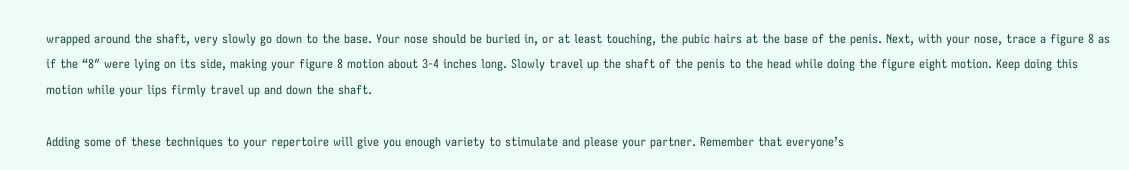wrapped around the shaft, very slowly go down to the base. Your nose should be buried in, or at least touching, the pubic hairs at the base of the penis. Next, with your nose, trace a figure 8 as if the “8″ were lying on its side, making your figure 8 motion about 3-4 inches long. Slowly travel up the shaft of the penis to the head while doing the figure eight motion. Keep doing this motion while your lips firmly travel up and down the shaft.

Adding some of these techniques to your repertoire will give you enough variety to stimulate and please your partner. Remember that everyone’s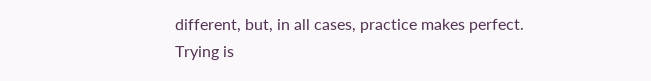different, but, in all cases, practice makes perfect. Trying is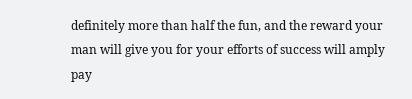definitely more than half the fun, and the reward your man will give you for your efforts of success will amply pay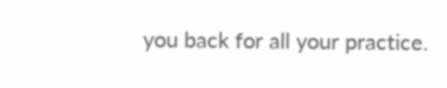you back for all your practice.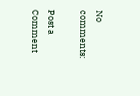No comments:

Post a Comment